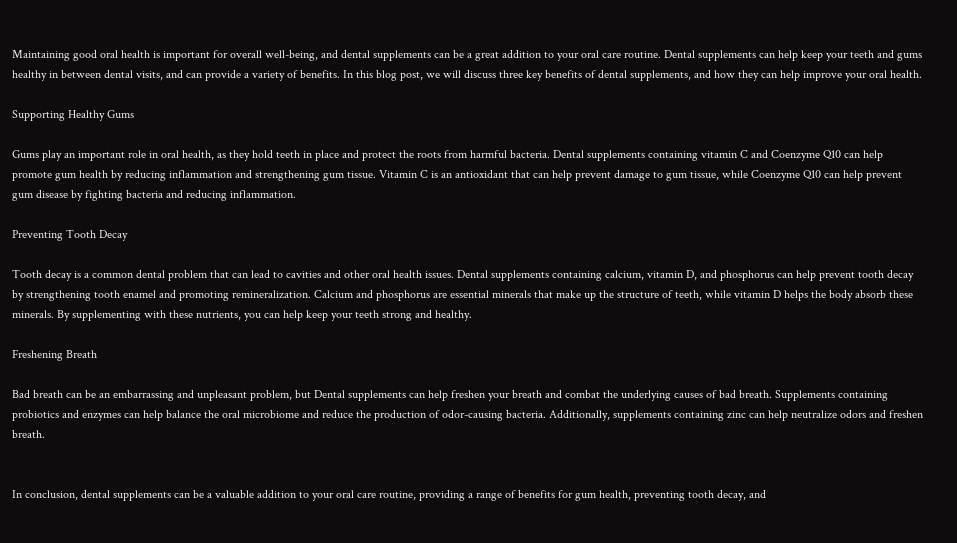Maintaining good oral health is important for overall well-being, and dental supplements can be a great addition to your oral care routine. Dental supplements can help keep your teeth and gums healthy in between dental visits, and can provide a variety of benefits. In this blog post, we will discuss three key benefits of dental supplements, and how they can help improve your oral health.

Supporting Healthy Gums

Gums play an important role in oral health, as they hold teeth in place and protect the roots from harmful bacteria. Dental supplements containing vitamin C and Coenzyme Q10 can help promote gum health by reducing inflammation and strengthening gum tissue. Vitamin C is an antioxidant that can help prevent damage to gum tissue, while Coenzyme Q10 can help prevent gum disease by fighting bacteria and reducing inflammation.

Preventing Tooth Decay

Tooth decay is a common dental problem that can lead to cavities and other oral health issues. Dental supplements containing calcium, vitamin D, and phosphorus can help prevent tooth decay by strengthening tooth enamel and promoting remineralization. Calcium and phosphorus are essential minerals that make up the structure of teeth, while vitamin D helps the body absorb these minerals. By supplementing with these nutrients, you can help keep your teeth strong and healthy.

Freshening Breath

Bad breath can be an embarrassing and unpleasant problem, but Dental supplements can help freshen your breath and combat the underlying causes of bad breath. Supplements containing probiotics and enzymes can help balance the oral microbiome and reduce the production of odor-causing bacteria. Additionally, supplements containing zinc can help neutralize odors and freshen breath.


In conclusion, dental supplements can be a valuable addition to your oral care routine, providing a range of benefits for gum health, preventing tooth decay, and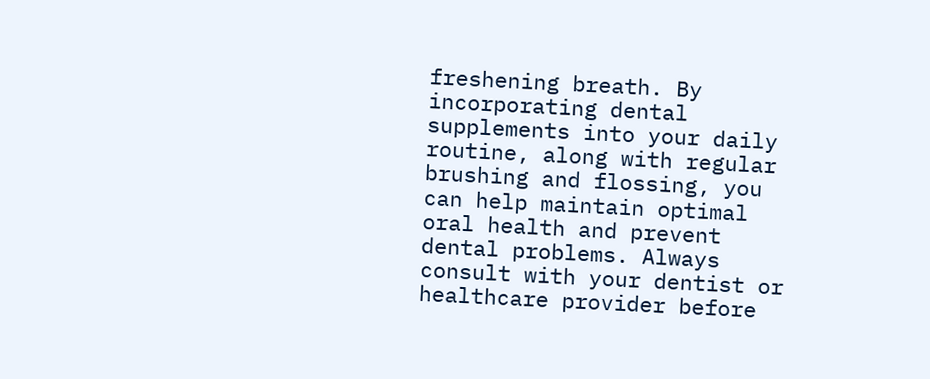freshening breath. By incorporating dental supplements into your daily routine, along with regular brushing and flossing, you can help maintain optimal oral health and prevent dental problems. Always consult with your dentist or healthcare provider before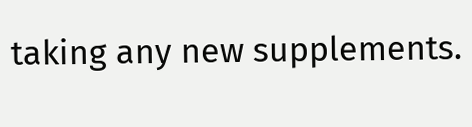taking any new supplements.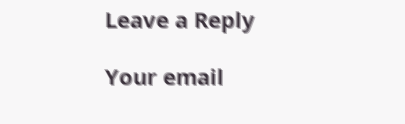Leave a Reply

Your email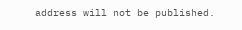address will not be published.